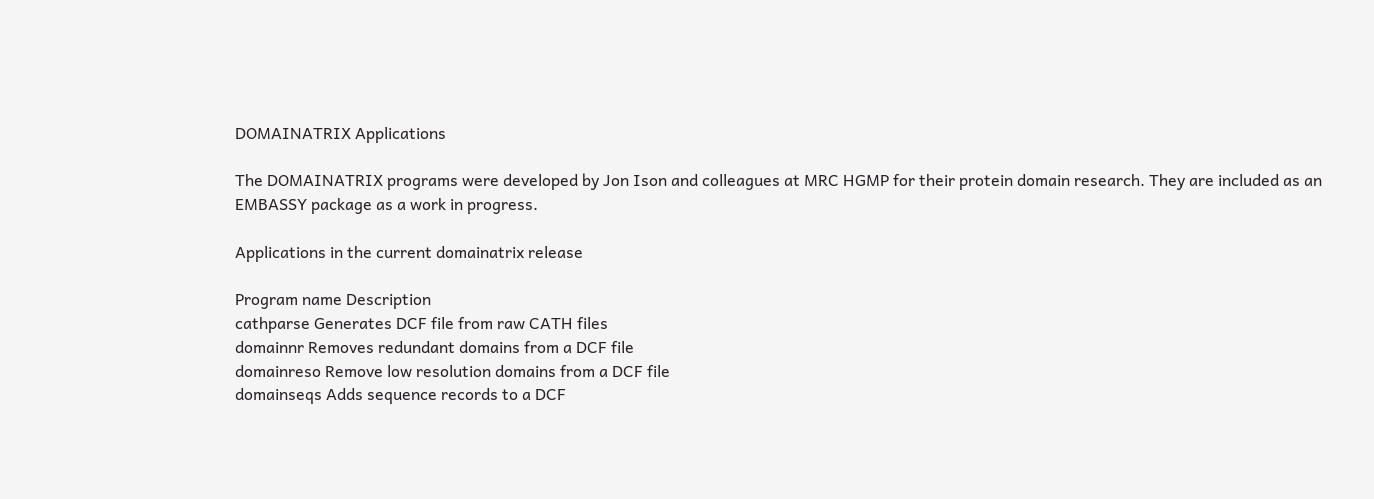DOMAINATRIX Applications

The DOMAINATRIX programs were developed by Jon Ison and colleagues at MRC HGMP for their protein domain research. They are included as an EMBASSY package as a work in progress.

Applications in the current domainatrix release

Program name Description
cathparse Generates DCF file from raw CATH files
domainnr Removes redundant domains from a DCF file
domainreso Remove low resolution domains from a DCF file
domainseqs Adds sequence records to a DCF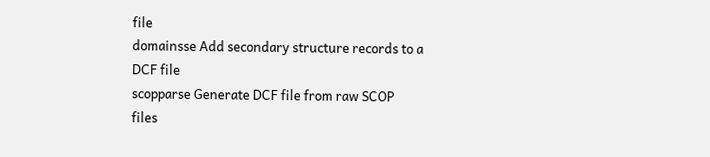file
domainsse Add secondary structure records to a DCF file
scopparse Generate DCF file from raw SCOP files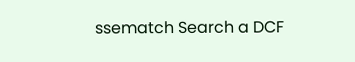ssematch Search a DCF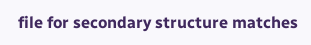file for secondary structure matches